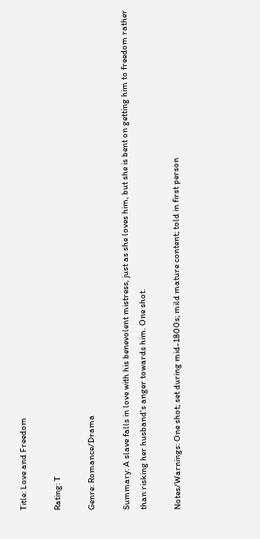Title: Love and Freedom

Rating: T

Genre: Romance/Drama

Summary: A slave falls in love with his benevolent mistress, just as she loves him, but she is bent on getting him to freedom rather than risking her husband's anger towards him. One shot.

Notes/Warnings: One shot; set during mid-1800s; mild mature content; told in first person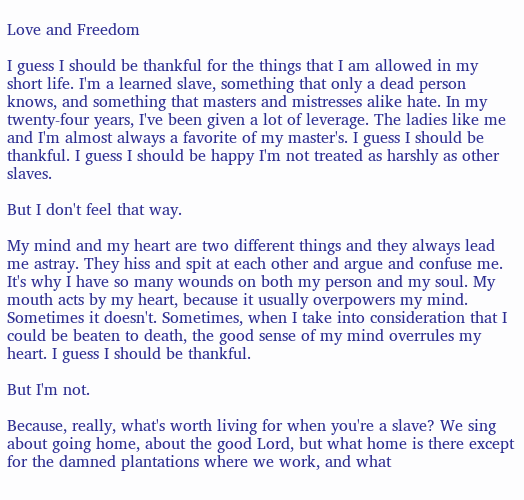Love and Freedom

I guess I should be thankful for the things that I am allowed in my short life. I'm a learned slave, something that only a dead person knows, and something that masters and mistresses alike hate. In my twenty-four years, I've been given a lot of leverage. The ladies like me and I'm almost always a favorite of my master's. I guess I should be thankful. I guess I should be happy I'm not treated as harshly as other slaves.

But I don't feel that way.

My mind and my heart are two different things and they always lead me astray. They hiss and spit at each other and argue and confuse me. It's why I have so many wounds on both my person and my soul. My mouth acts by my heart, because it usually overpowers my mind. Sometimes it doesn't. Sometimes, when I take into consideration that I could be beaten to death, the good sense of my mind overrules my heart. I guess I should be thankful.

But I'm not.

Because, really, what's worth living for when you're a slave? We sing about going home, about the good Lord, but what home is there except for the damned plantations where we work, and what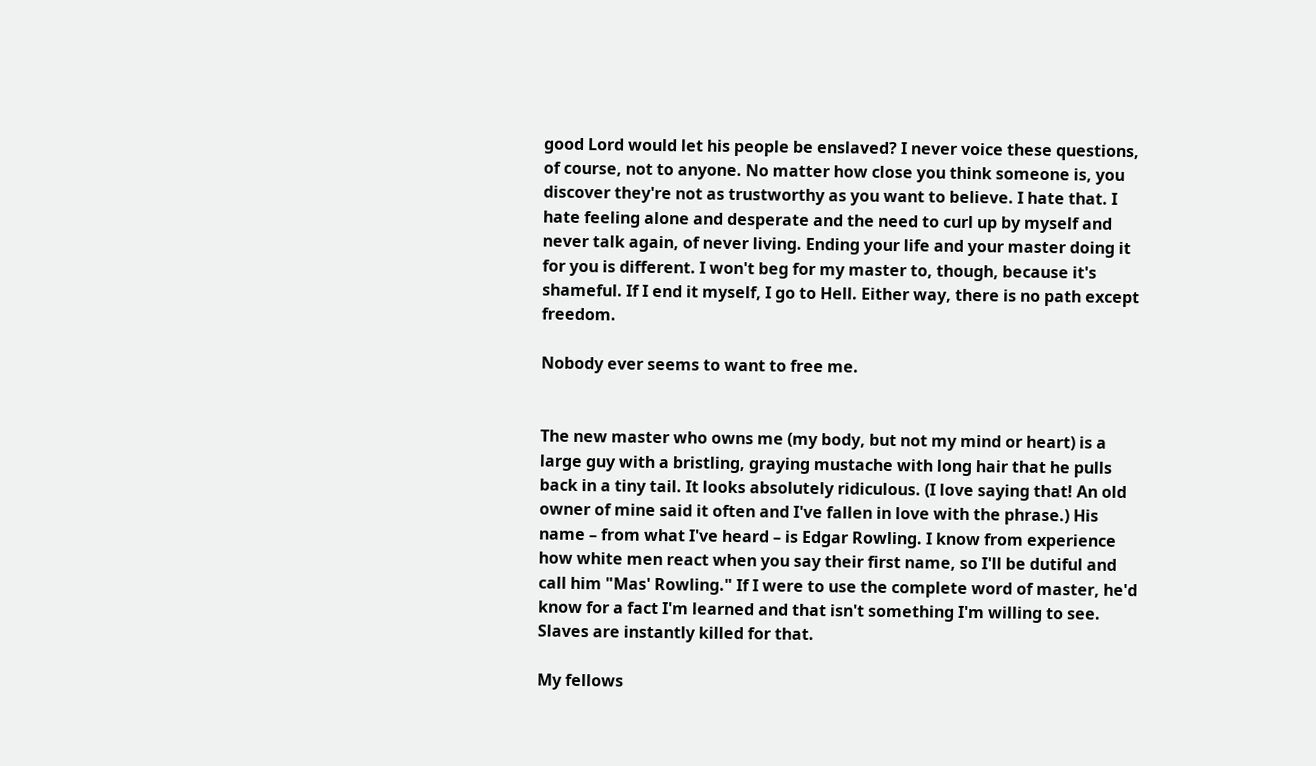good Lord would let his people be enslaved? I never voice these questions, of course, not to anyone. No matter how close you think someone is, you discover they're not as trustworthy as you want to believe. I hate that. I hate feeling alone and desperate and the need to curl up by myself and never talk again, of never living. Ending your life and your master doing it for you is different. I won't beg for my master to, though, because it's shameful. If I end it myself, I go to Hell. Either way, there is no path except freedom.

Nobody ever seems to want to free me.


The new master who owns me (my body, but not my mind or heart) is a large guy with a bristling, graying mustache with long hair that he pulls back in a tiny tail. It looks absolutely ridiculous. (I love saying that! An old owner of mine said it often and I've fallen in love with the phrase.) His name – from what I've heard – is Edgar Rowling. I know from experience how white men react when you say their first name, so I'll be dutiful and call him "Mas' Rowling." If I were to use the complete word of master, he'd know for a fact I'm learned and that isn't something I'm willing to see. Slaves are instantly killed for that.

My fellows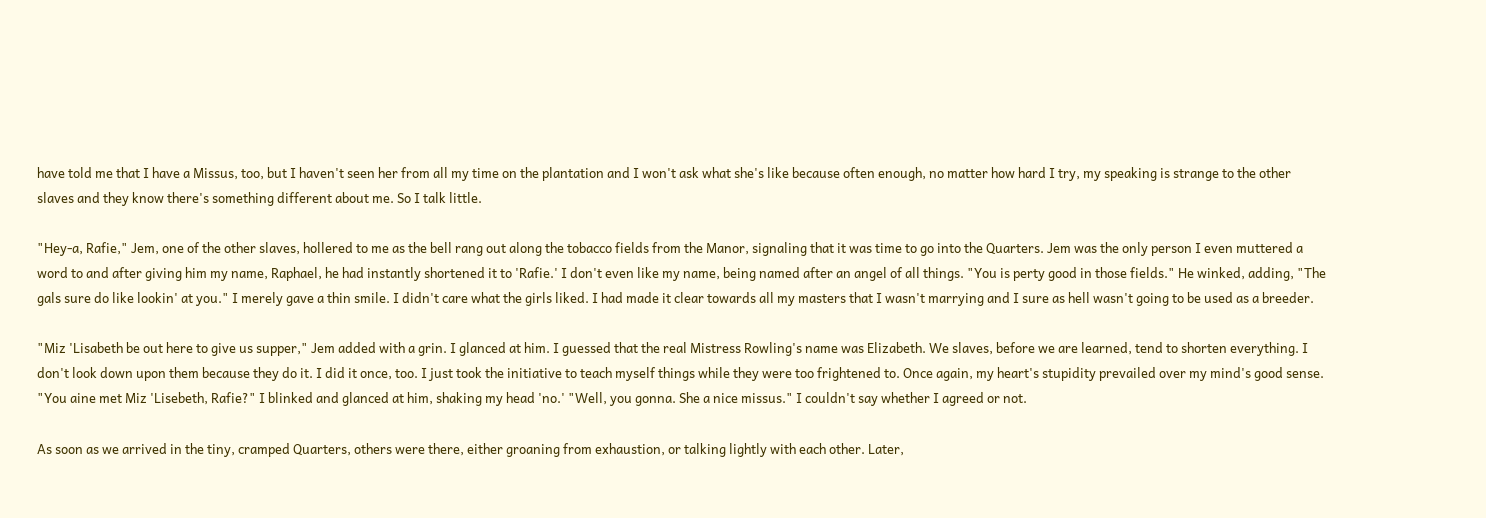have told me that I have a Missus, too, but I haven't seen her from all my time on the plantation and I won't ask what she's like because often enough, no matter how hard I try, my speaking is strange to the other slaves and they know there's something different about me. So I talk little.

"Hey-a, Rafie," Jem, one of the other slaves, hollered to me as the bell rang out along the tobacco fields from the Manor, signaling that it was time to go into the Quarters. Jem was the only person I even muttered a word to and after giving him my name, Raphael, he had instantly shortened it to 'Rafie.' I don't even like my name, being named after an angel of all things. "You is perty good in those fields." He winked, adding, "The gals sure do like lookin' at you." I merely gave a thin smile. I didn't care what the girls liked. I had made it clear towards all my masters that I wasn't marrying and I sure as hell wasn't going to be used as a breeder.

"Miz 'Lisabeth be out here to give us supper," Jem added with a grin. I glanced at him. I guessed that the real Mistress Rowling's name was Elizabeth. We slaves, before we are learned, tend to shorten everything. I don't look down upon them because they do it. I did it once, too. I just took the initiative to teach myself things while they were too frightened to. Once again, my heart's stupidity prevailed over my mind's good sense. "You aine met Miz 'Lisebeth, Rafie?" I blinked and glanced at him, shaking my head 'no.' "Well, you gonna. She a nice missus." I couldn't say whether I agreed or not.

As soon as we arrived in the tiny, cramped Quarters, others were there, either groaning from exhaustion, or talking lightly with each other. Later,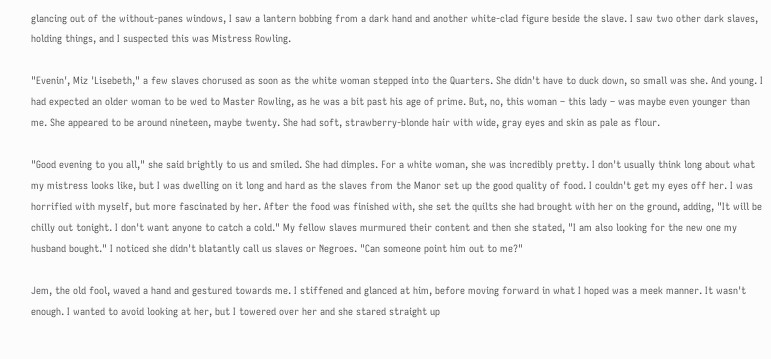glancing out of the without-panes windows, I saw a lantern bobbing from a dark hand and another white-clad figure beside the slave. I saw two other dark slaves, holding things, and I suspected this was Mistress Rowling.

"Evenin', Miz 'Lisebeth," a few slaves chorused as soon as the white woman stepped into the Quarters. She didn't have to duck down, so small was she. And young. I had expected an older woman to be wed to Master Rowling, as he was a bit past his age of prime. But, no, this woman – this lady – was maybe even younger than me. She appeared to be around nineteen, maybe twenty. She had soft, strawberry-blonde hair with wide, gray eyes and skin as pale as flour.

"Good evening to you all," she said brightly to us and smiled. She had dimples. For a white woman, she was incredibly pretty. I don't usually think long about what my mistress looks like, but I was dwelling on it long and hard as the slaves from the Manor set up the good quality of food. I couldn't get my eyes off her. I was horrified with myself, but more fascinated by her. After the food was finished with, she set the quilts she had brought with her on the ground, adding, "It will be chilly out tonight. I don't want anyone to catch a cold." My fellow slaves murmured their content and then she stated, "I am also looking for the new one my husband bought." I noticed she didn't blatantly call us slaves or Negroes. "Can someone point him out to me?"

Jem, the old fool, waved a hand and gestured towards me. I stiffened and glanced at him, before moving forward in what I hoped was a meek manner. It wasn't enough. I wanted to avoid looking at her, but I towered over her and she stared straight up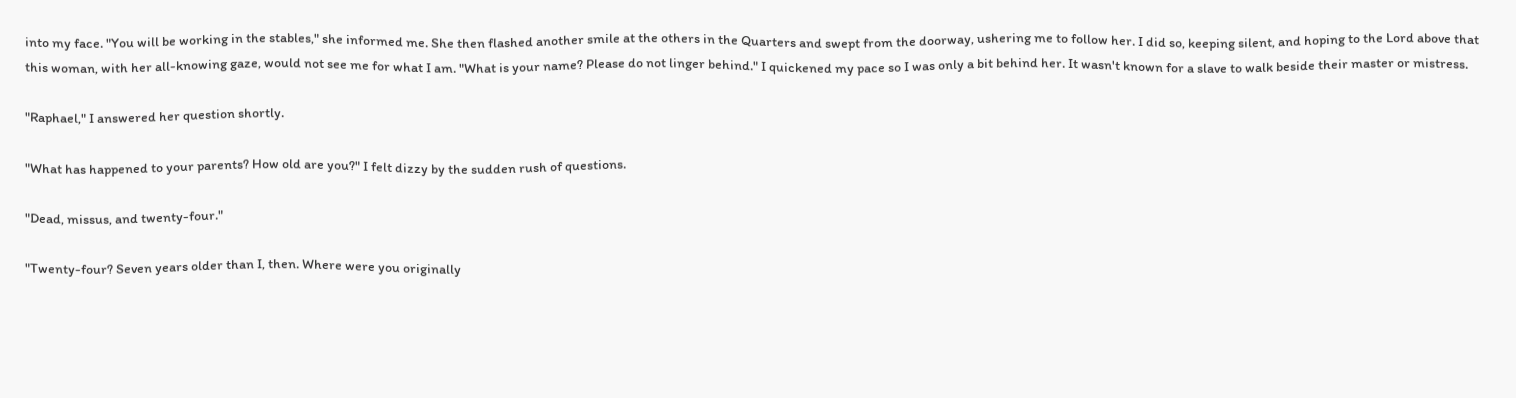into my face. "You will be working in the stables," she informed me. She then flashed another smile at the others in the Quarters and swept from the doorway, ushering me to follow her. I did so, keeping silent, and hoping to the Lord above that this woman, with her all-knowing gaze, would not see me for what I am. "What is your name? Please do not linger behind." I quickened my pace so I was only a bit behind her. It wasn't known for a slave to walk beside their master or mistress.

"Raphael," I answered her question shortly.

"What has happened to your parents? How old are you?" I felt dizzy by the sudden rush of questions.

"Dead, missus, and twenty-four."

"Twenty-four? Seven years older than I, then. Where were you originally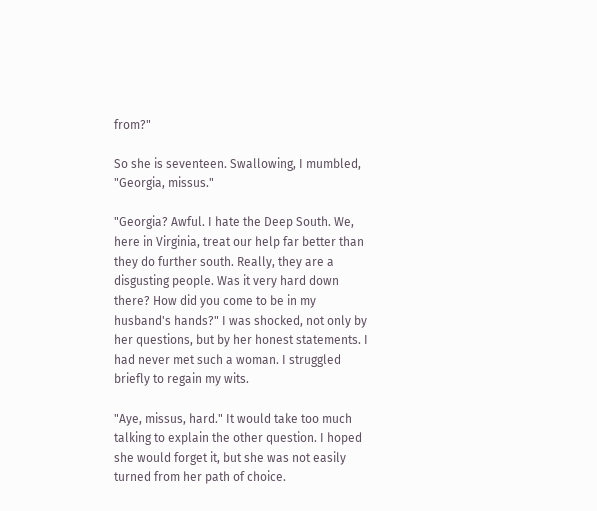from?"

So she is seventeen. Swallowing, I mumbled, "Georgia, missus."

"Georgia? Awful. I hate the Deep South. We, here in Virginia, treat our help far better than they do further south. Really, they are a disgusting people. Was it very hard down there? How did you come to be in my husband's hands?" I was shocked, not only by her questions, but by her honest statements. I had never met such a woman. I struggled briefly to regain my wits.

"Aye, missus, hard." It would take too much talking to explain the other question. I hoped she would forget it, but she was not easily turned from her path of choice.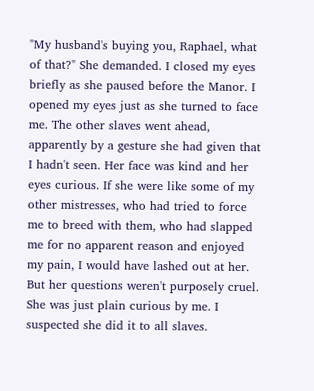"My husband's buying you, Raphael, what of that?" She demanded. I closed my eyes briefly as she paused before the Manor. I opened my eyes just as she turned to face me. The other slaves went ahead, apparently by a gesture she had given that I hadn't seen. Her face was kind and her eyes curious. If she were like some of my other mistresses, who had tried to force me to breed with them, who had slapped me for no apparent reason and enjoyed my pain, I would have lashed out at her. But her questions weren't purposely cruel. She was just plain curious by me. I suspected she did it to all slaves.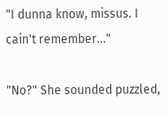"I dunna know, missus. I cain't remember..."

"No?" She sounded puzzled,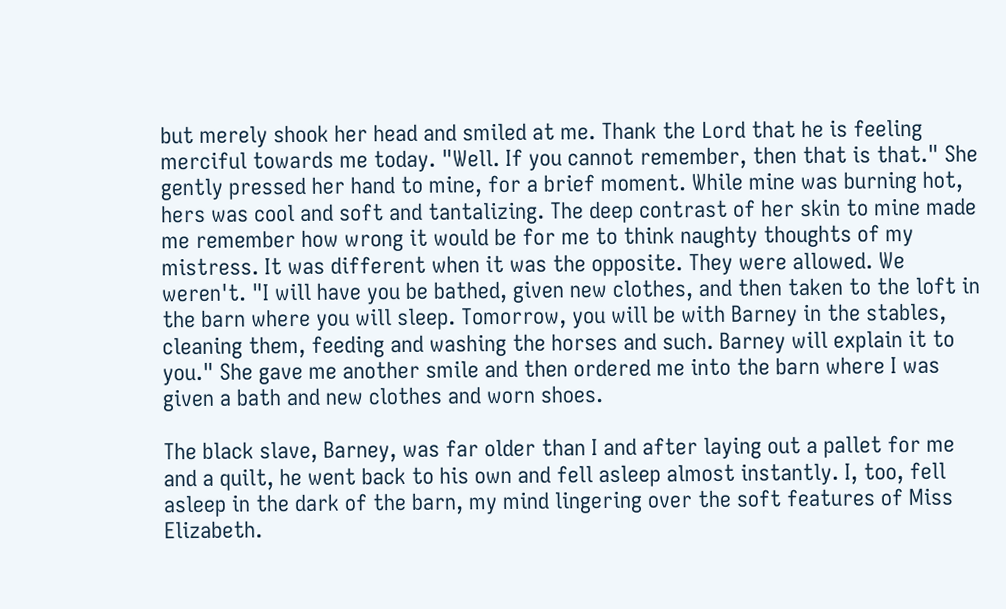but merely shook her head and smiled at me. Thank the Lord that he is feeling merciful towards me today. "Well. If you cannot remember, then that is that." She gently pressed her hand to mine, for a brief moment. While mine was burning hot, hers was cool and soft and tantalizing. The deep contrast of her skin to mine made me remember how wrong it would be for me to think naughty thoughts of my mistress. It was different when it was the opposite. They were allowed. We weren't. "I will have you be bathed, given new clothes, and then taken to the loft in the barn where you will sleep. Tomorrow, you will be with Barney in the stables, cleaning them, feeding and washing the horses and such. Barney will explain it to you." She gave me another smile and then ordered me into the barn where I was given a bath and new clothes and worn shoes.

The black slave, Barney, was far older than I and after laying out a pallet for me and a quilt, he went back to his own and fell asleep almost instantly. I, too, fell asleep in the dark of the barn, my mind lingering over the soft features of Miss Elizabeth.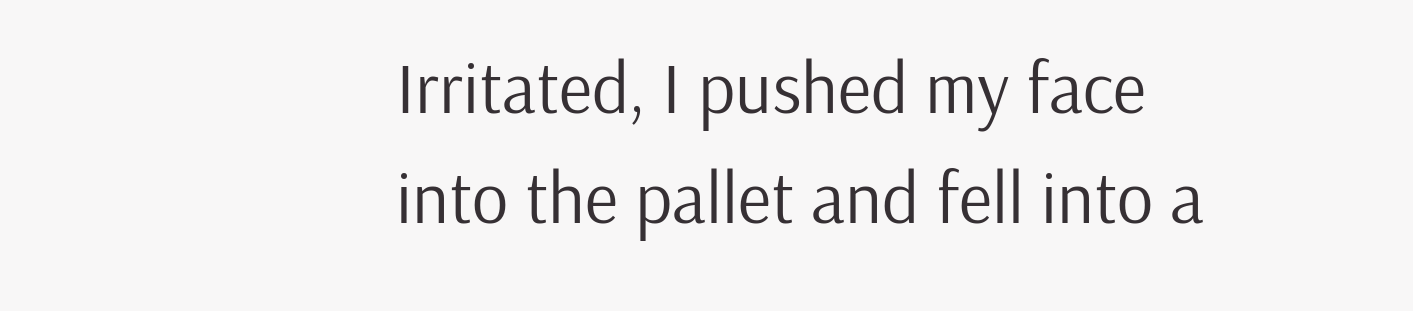Irritated, I pushed my face into the pallet and fell into a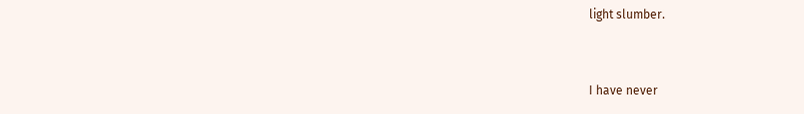light slumber.


I have never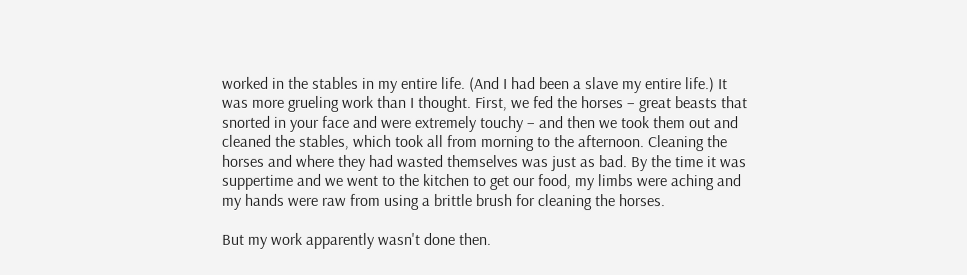worked in the stables in my entire life. (And I had been a slave my entire life.) It was more grueling work than I thought. First, we fed the horses – great beasts that snorted in your face and were extremely touchy – and then we took them out and cleaned the stables, which took all from morning to the afternoon. Cleaning the horses and where they had wasted themselves was just as bad. By the time it was suppertime and we went to the kitchen to get our food, my limbs were aching and my hands were raw from using a brittle brush for cleaning the horses.

But my work apparently wasn't done then.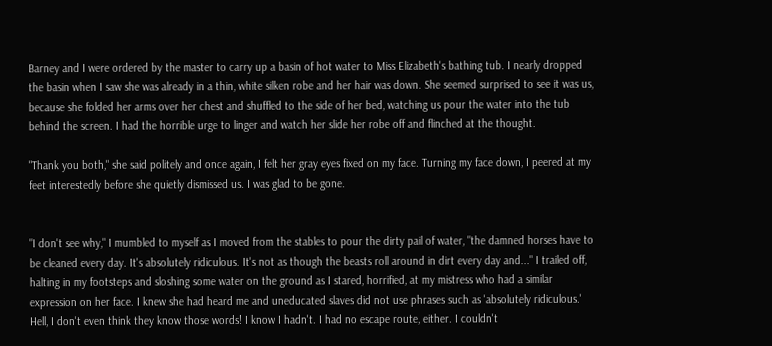Barney and I were ordered by the master to carry up a basin of hot water to Miss Elizabeth's bathing tub. I nearly dropped the basin when I saw she was already in a thin, white silken robe and her hair was down. She seemed surprised to see it was us, because she folded her arms over her chest and shuffled to the side of her bed, watching us pour the water into the tub behind the screen. I had the horrible urge to linger and watch her slide her robe off and flinched at the thought.

"Thank you both," she said politely and once again, I felt her gray eyes fixed on my face. Turning my face down, I peered at my feet interestedly before she quietly dismissed us. I was glad to be gone.


"I don't see why," I mumbled to myself as I moved from the stables to pour the dirty pail of water, "the damned horses have to be cleaned every day. It's absolutely ridiculous. It's not as though the beasts roll around in dirt every day and..." I trailed off, halting in my footsteps and sloshing some water on the ground as I stared, horrified, at my mistress who had a similar expression on her face. I knew she had heard me and uneducated slaves did not use phrases such as 'absolutely ridiculous.' Hell, I don't even think they know those words! I know I hadn't. I had no escape route, either. I couldn't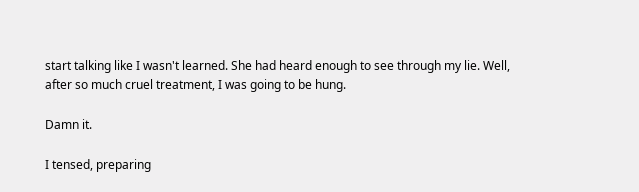start talking like I wasn't learned. She had heard enough to see through my lie. Well, after so much cruel treatment, I was going to be hung.

Damn it.

I tensed, preparing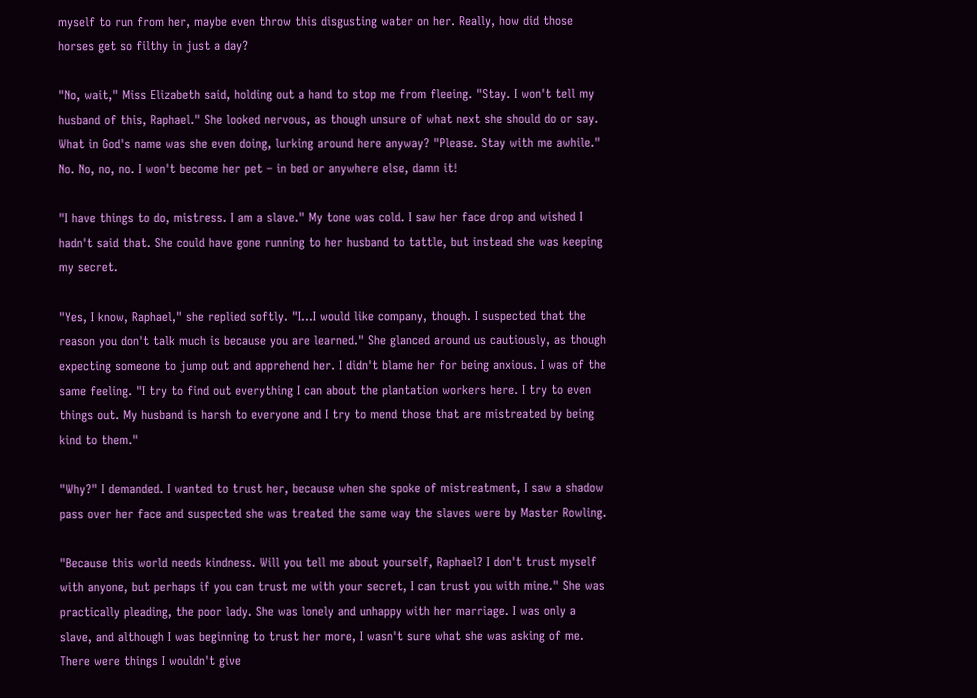myself to run from her, maybe even throw this disgusting water on her. Really, how did those horses get so filthy in just a day?

"No, wait," Miss Elizabeth said, holding out a hand to stop me from fleeing. "Stay. I won't tell my husband of this, Raphael." She looked nervous, as though unsure of what next she should do or say. What in God's name was she even doing, lurking around here anyway? "Please. Stay with me awhile." No. No, no, no. I won't become her pet – in bed or anywhere else, damn it!

"I have things to do, mistress. I am a slave." My tone was cold. I saw her face drop and wished I hadn't said that. She could have gone running to her husband to tattle, but instead she was keeping my secret.

"Yes, I know, Raphael," she replied softly. "I...I would like company, though. I suspected that the reason you don't talk much is because you are learned." She glanced around us cautiously, as though expecting someone to jump out and apprehend her. I didn't blame her for being anxious. I was of the same feeling. "I try to find out everything I can about the plantation workers here. I try to even things out. My husband is harsh to everyone and I try to mend those that are mistreated by being kind to them."

"Why?" I demanded. I wanted to trust her, because when she spoke of mistreatment, I saw a shadow pass over her face and suspected she was treated the same way the slaves were by Master Rowling.

"Because this world needs kindness. Will you tell me about yourself, Raphael? I don't trust myself with anyone, but perhaps if you can trust me with your secret, I can trust you with mine." She was practically pleading, the poor lady. She was lonely and unhappy with her marriage. I was only a slave, and although I was beginning to trust her more, I wasn't sure what she was asking of me. There were things I wouldn't give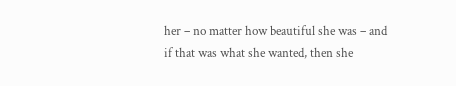her – no matter how beautiful she was – and if that was what she wanted, then she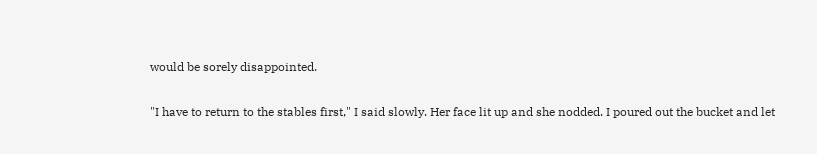would be sorely disappointed.

"I have to return to the stables first," I said slowly. Her face lit up and she nodded. I poured out the bucket and let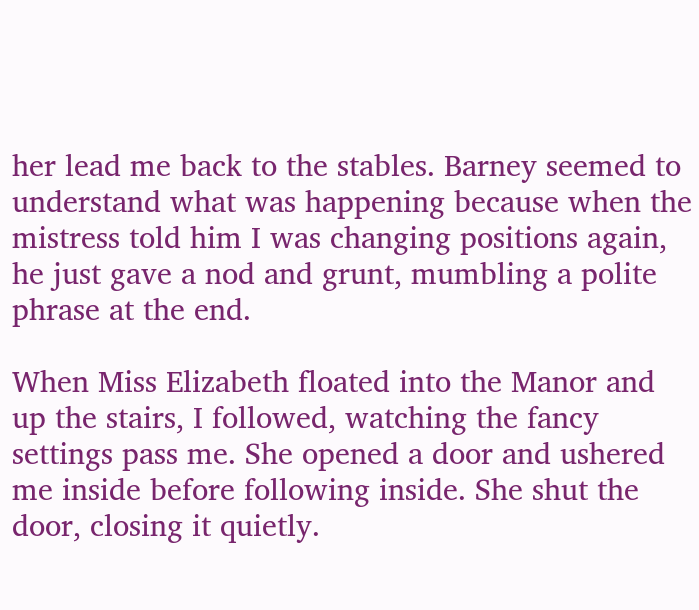her lead me back to the stables. Barney seemed to understand what was happening because when the mistress told him I was changing positions again, he just gave a nod and grunt, mumbling a polite phrase at the end.

When Miss Elizabeth floated into the Manor and up the stairs, I followed, watching the fancy settings pass me. She opened a door and ushered me inside before following inside. She shut the door, closing it quietly.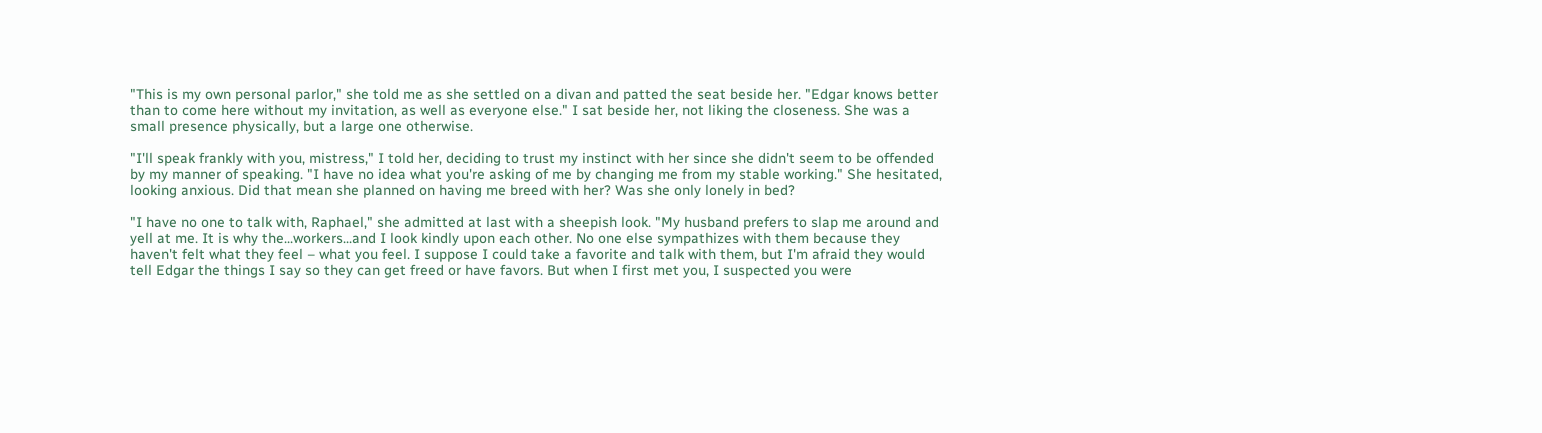"This is my own personal parlor," she told me as she settled on a divan and patted the seat beside her. "Edgar knows better than to come here without my invitation, as well as everyone else." I sat beside her, not liking the closeness. She was a small presence physically, but a large one otherwise.

"I'll speak frankly with you, mistress," I told her, deciding to trust my instinct with her since she didn't seem to be offended by my manner of speaking. "I have no idea what you're asking of me by changing me from my stable working." She hesitated, looking anxious. Did that mean she planned on having me breed with her? Was she only lonely in bed?

"I have no one to talk with, Raphael," she admitted at last with a sheepish look. "My husband prefers to slap me around and yell at me. It is why the...workers...and I look kindly upon each other. No one else sympathizes with them because they haven't felt what they feel – what you feel. I suppose I could take a favorite and talk with them, but I'm afraid they would tell Edgar the things I say so they can get freed or have favors. But when I first met you, I suspected you were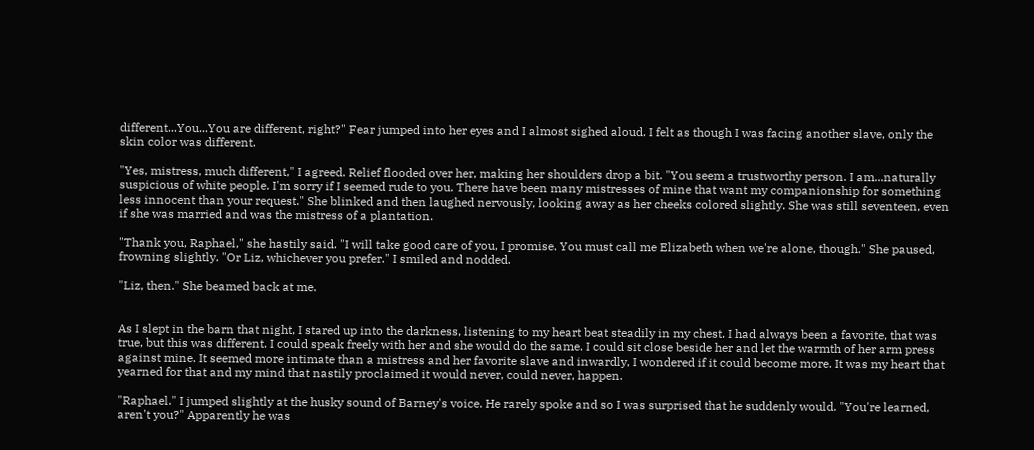different...You...You are different, right?" Fear jumped into her eyes and I almost sighed aloud. I felt as though I was facing another slave, only the skin color was different.

"Yes, mistress, much different," I agreed. Relief flooded over her, making her shoulders drop a bit. "You seem a trustworthy person. I am...naturally suspicious of white people. I'm sorry if I seemed rude to you. There have been many mistresses of mine that want my companionship for something less innocent than your request." She blinked and then laughed nervously, looking away as her cheeks colored slightly. She was still seventeen, even if she was married and was the mistress of a plantation.

"Thank you, Raphael," she hastily said. "I will take good care of you, I promise. You must call me Elizabeth when we're alone, though." She paused, frowning slightly. "Or Liz, whichever you prefer." I smiled and nodded.

"Liz, then." She beamed back at me.


As I slept in the barn that night, I stared up into the darkness, listening to my heart beat steadily in my chest. I had always been a favorite, that was true, but this was different. I could speak freely with her and she would do the same. I could sit close beside her and let the warmth of her arm press against mine. It seemed more intimate than a mistress and her favorite slave and inwardly, I wondered if it could become more. It was my heart that yearned for that and my mind that nastily proclaimed it would never, could never, happen.

"Raphael." I jumped slightly at the husky sound of Barney's voice. He rarely spoke and so I was surprised that he suddenly would. "You're learned, aren't you?" Apparently he was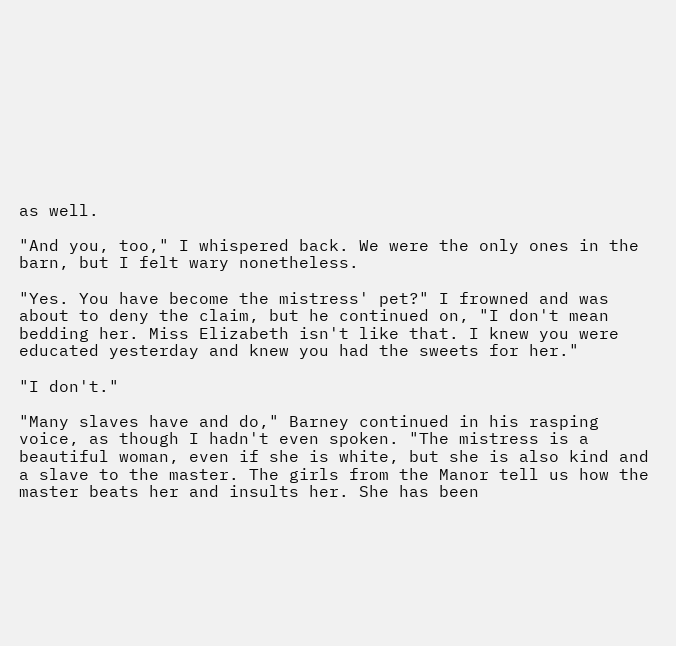as well.

"And you, too," I whispered back. We were the only ones in the barn, but I felt wary nonetheless.

"Yes. You have become the mistress' pet?" I frowned and was about to deny the claim, but he continued on, "I don't mean bedding her. Miss Elizabeth isn't like that. I knew you were educated yesterday and knew you had the sweets for her."

"I don't."

"Many slaves have and do," Barney continued in his rasping voice, as though I hadn't even spoken. "The mistress is a beautiful woman, even if she is white, but she is also kind and a slave to the master. The girls from the Manor tell us how the master beats her and insults her. She has been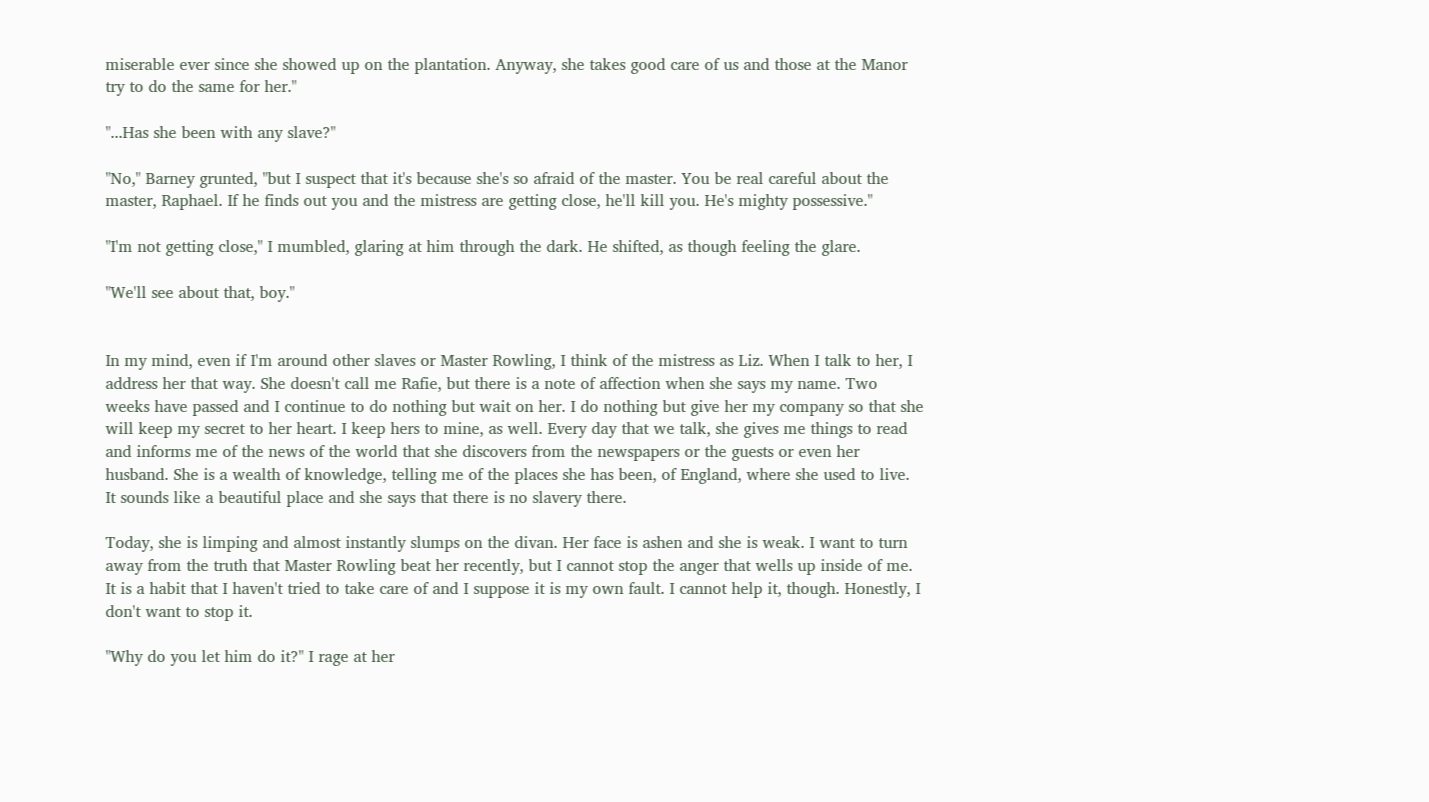miserable ever since she showed up on the plantation. Anyway, she takes good care of us and those at the Manor try to do the same for her."

"...Has she been with any slave?"

"No," Barney grunted, "but I suspect that it's because she's so afraid of the master. You be real careful about the master, Raphael. If he finds out you and the mistress are getting close, he'll kill you. He's mighty possessive."

"I'm not getting close," I mumbled, glaring at him through the dark. He shifted, as though feeling the glare.

"We'll see about that, boy."


In my mind, even if I'm around other slaves or Master Rowling, I think of the mistress as Liz. When I talk to her, I address her that way. She doesn't call me Rafie, but there is a note of affection when she says my name. Two weeks have passed and I continue to do nothing but wait on her. I do nothing but give her my company so that she will keep my secret to her heart. I keep hers to mine, as well. Every day that we talk, she gives me things to read and informs me of the news of the world that she discovers from the newspapers or the guests or even her husband. She is a wealth of knowledge, telling me of the places she has been, of England, where she used to live. It sounds like a beautiful place and she says that there is no slavery there.

Today, she is limping and almost instantly slumps on the divan. Her face is ashen and she is weak. I want to turn away from the truth that Master Rowling beat her recently, but I cannot stop the anger that wells up inside of me. It is a habit that I haven't tried to take care of and I suppose it is my own fault. I cannot help it, though. Honestly, I don't want to stop it.

"Why do you let him do it?" I rage at her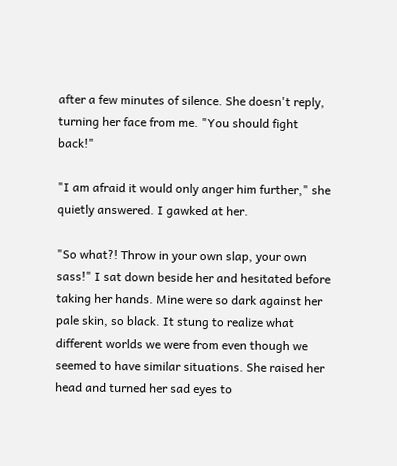after a few minutes of silence. She doesn't reply, turning her face from me. "You should fight back!"

"I am afraid it would only anger him further," she quietly answered. I gawked at her.

"So what?! Throw in your own slap, your own sass!" I sat down beside her and hesitated before taking her hands. Mine were so dark against her pale skin, so black. It stung to realize what different worlds we were from even though we seemed to have similar situations. She raised her head and turned her sad eyes to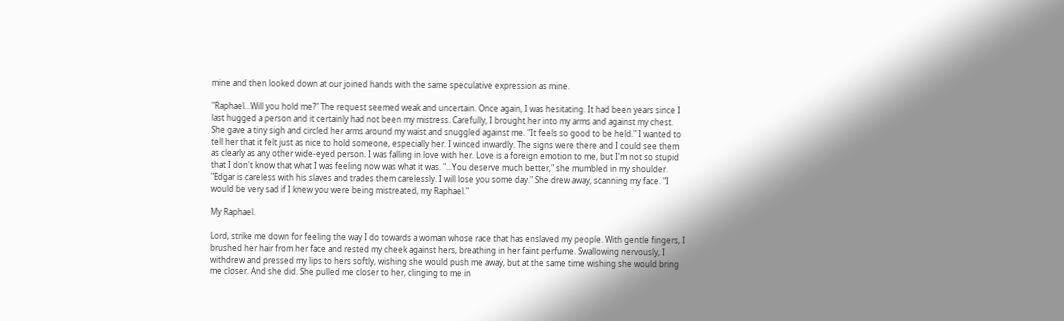mine and then looked down at our joined hands with the same speculative expression as mine.

"Raphael...Will you hold me?" The request seemed weak and uncertain. Once again, I was hesitating. It had been years since I last hugged a person and it certainly had not been my mistress. Carefully, I brought her into my arms and against my chest. She gave a tiny sigh and circled her arms around my waist and snuggled against me. "It feels so good to be held." I wanted to tell her that it felt just as nice to hold someone, especially her. I winced inwardly. The signs were there and I could see them as clearly as any other wide-eyed person. I was falling in love with her. Love is a foreign emotion to me, but I'm not so stupid that I don't know that what I was feeling now was what it was. "...You deserve much better," she mumbled in my shoulder. "Edgar is careless with his slaves and trades them carelessly. I will lose you some day." She drew away, scanning my face. "I would be very sad if I knew you were being mistreated, my Raphael."

My Raphael.

Lord, strike me down for feeling the way I do towards a woman whose race that has enslaved my people. With gentle fingers, I brushed her hair from her face and rested my cheek against hers, breathing in her faint perfume. Swallowing nervously, I withdrew and pressed my lips to hers softly, wishing she would push me away, but at the same time wishing she would bring me closer. And she did. She pulled me closer to her, clinging to me in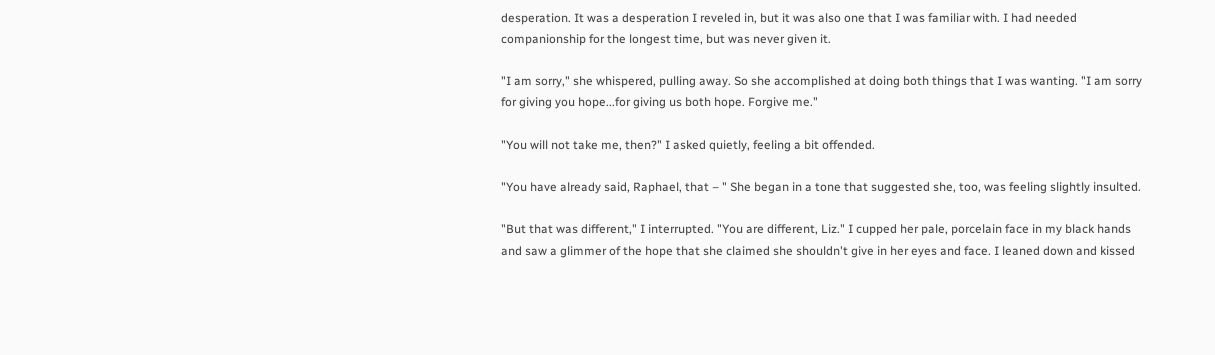desperation. It was a desperation I reveled in, but it was also one that I was familiar with. I had needed companionship for the longest time, but was never given it.

"I am sorry," she whispered, pulling away. So she accomplished at doing both things that I was wanting. "I am sorry for giving you hope...for giving us both hope. Forgive me."

"You will not take me, then?" I asked quietly, feeling a bit offended.

"You have already said, Raphael, that – " She began in a tone that suggested she, too, was feeling slightly insulted.

"But that was different," I interrupted. "You are different, Liz." I cupped her pale, porcelain face in my black hands and saw a glimmer of the hope that she claimed she shouldn't give in her eyes and face. I leaned down and kissed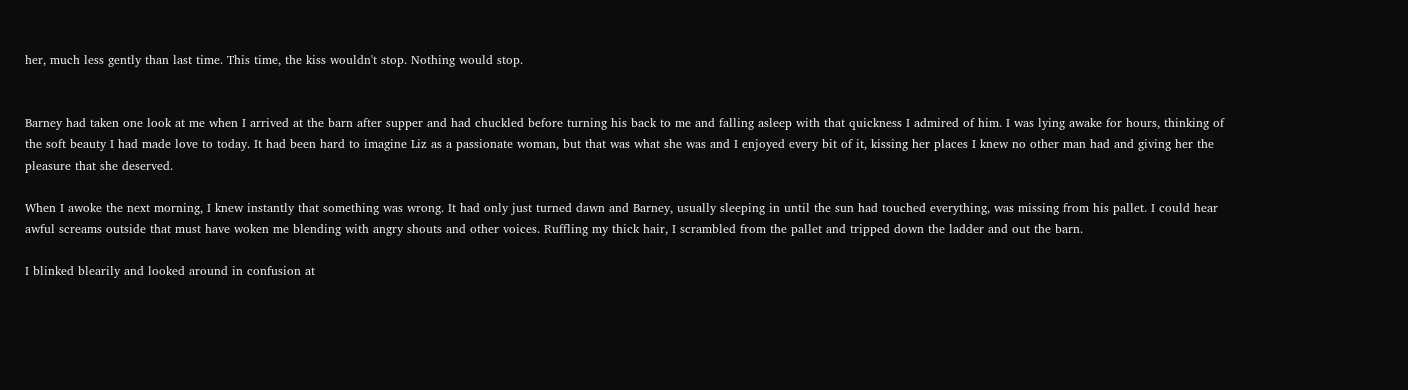her, much less gently than last time. This time, the kiss wouldn't stop. Nothing would stop.


Barney had taken one look at me when I arrived at the barn after supper and had chuckled before turning his back to me and falling asleep with that quickness I admired of him. I was lying awake for hours, thinking of the soft beauty I had made love to today. It had been hard to imagine Liz as a passionate woman, but that was what she was and I enjoyed every bit of it, kissing her places I knew no other man had and giving her the pleasure that she deserved.

When I awoke the next morning, I knew instantly that something was wrong. It had only just turned dawn and Barney, usually sleeping in until the sun had touched everything, was missing from his pallet. I could hear awful screams outside that must have woken me blending with angry shouts and other voices. Ruffling my thick hair, I scrambled from the pallet and tripped down the ladder and out the barn.

I blinked blearily and looked around in confusion at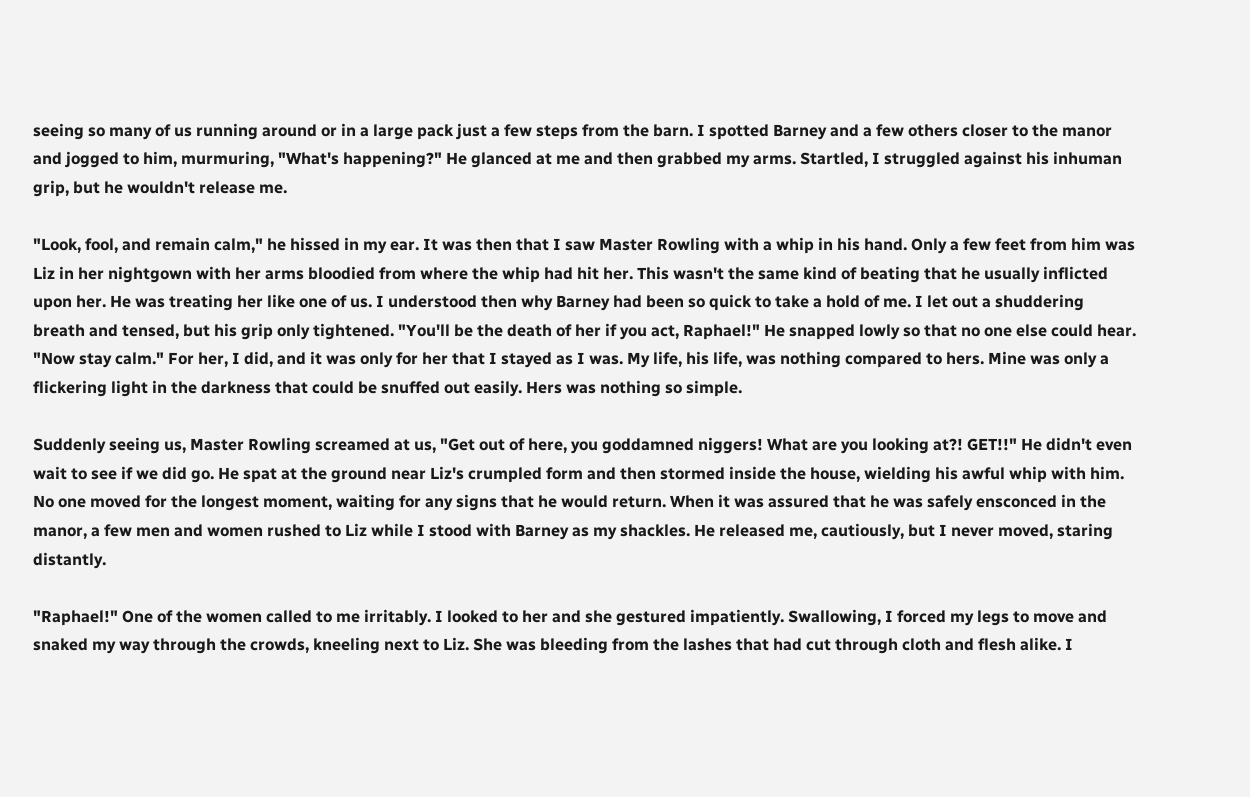seeing so many of us running around or in a large pack just a few steps from the barn. I spotted Barney and a few others closer to the manor and jogged to him, murmuring, "What's happening?" He glanced at me and then grabbed my arms. Startled, I struggled against his inhuman grip, but he wouldn't release me.

"Look, fool, and remain calm," he hissed in my ear. It was then that I saw Master Rowling with a whip in his hand. Only a few feet from him was Liz in her nightgown with her arms bloodied from where the whip had hit her. This wasn't the same kind of beating that he usually inflicted upon her. He was treating her like one of us. I understood then why Barney had been so quick to take a hold of me. I let out a shuddering breath and tensed, but his grip only tightened. "You'll be the death of her if you act, Raphael!" He snapped lowly so that no one else could hear. "Now stay calm." For her, I did, and it was only for her that I stayed as I was. My life, his life, was nothing compared to hers. Mine was only a flickering light in the darkness that could be snuffed out easily. Hers was nothing so simple.

Suddenly seeing us, Master Rowling screamed at us, "Get out of here, you goddamned niggers! What are you looking at?! GET!!" He didn't even wait to see if we did go. He spat at the ground near Liz's crumpled form and then stormed inside the house, wielding his awful whip with him. No one moved for the longest moment, waiting for any signs that he would return. When it was assured that he was safely ensconced in the manor, a few men and women rushed to Liz while I stood with Barney as my shackles. He released me, cautiously, but I never moved, staring distantly.

"Raphael!" One of the women called to me irritably. I looked to her and she gestured impatiently. Swallowing, I forced my legs to move and snaked my way through the crowds, kneeling next to Liz. She was bleeding from the lashes that had cut through cloth and flesh alike. I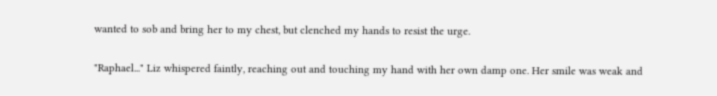wanted to sob and bring her to my chest, but clenched my hands to resist the urge.

"Raphael..." Liz whispered faintly, reaching out and touching my hand with her own damp one. Her smile was weak and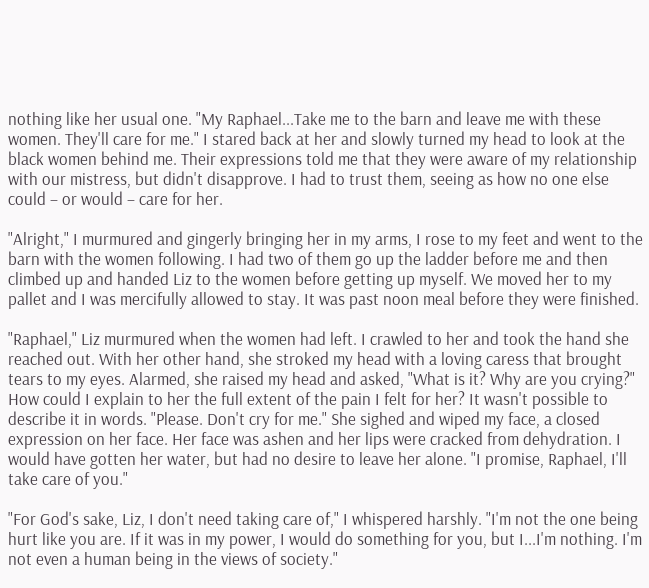nothing like her usual one. "My Raphael...Take me to the barn and leave me with these women. They'll care for me." I stared back at her and slowly turned my head to look at the black women behind me. Their expressions told me that they were aware of my relationship with our mistress, but didn't disapprove. I had to trust them, seeing as how no one else could – or would – care for her.

"Alright," I murmured and gingerly bringing her in my arms, I rose to my feet and went to the barn with the women following. I had two of them go up the ladder before me and then climbed up and handed Liz to the women before getting up myself. We moved her to my pallet and I was mercifully allowed to stay. It was past noon meal before they were finished.

"Raphael," Liz murmured when the women had left. I crawled to her and took the hand she reached out. With her other hand, she stroked my head with a loving caress that brought tears to my eyes. Alarmed, she raised my head and asked, "What is it? Why are you crying?" How could I explain to her the full extent of the pain I felt for her? It wasn't possible to describe it in words. "Please. Don't cry for me." She sighed and wiped my face, a closed expression on her face. Her face was ashen and her lips were cracked from dehydration. I would have gotten her water, but had no desire to leave her alone. "I promise, Raphael, I'll take care of you."

"For God's sake, Liz, I don't need taking care of," I whispered harshly. "I'm not the one being hurt like you are. If it was in my power, I would do something for you, but I...I'm nothing. I'm not even a human being in the views of society."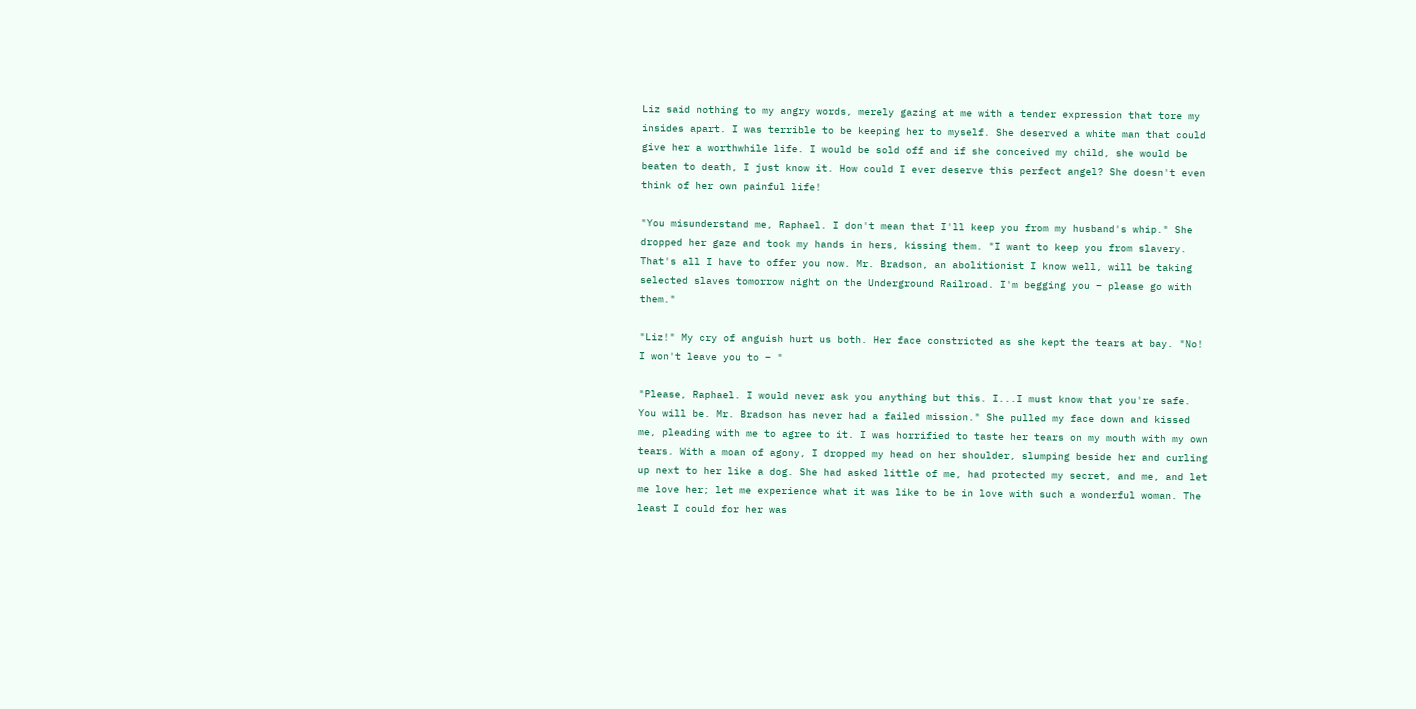Liz said nothing to my angry words, merely gazing at me with a tender expression that tore my insides apart. I was terrible to be keeping her to myself. She deserved a white man that could give her a worthwhile life. I would be sold off and if she conceived my child, she would be beaten to death, I just know it. How could I ever deserve this perfect angel? She doesn't even think of her own painful life!

"You misunderstand me, Raphael. I don't mean that I'll keep you from my husband's whip." She dropped her gaze and took my hands in hers, kissing them. "I want to keep you from slavery. That's all I have to offer you now. Mr. Bradson, an abolitionist I know well, will be taking selected slaves tomorrow night on the Underground Railroad. I'm begging you – please go with them."

"Liz!" My cry of anguish hurt us both. Her face constricted as she kept the tears at bay. "No! I won't leave you to – "

"Please, Raphael. I would never ask you anything but this. I...I must know that you're safe. You will be. Mr. Bradson has never had a failed mission." She pulled my face down and kissed me, pleading with me to agree to it. I was horrified to taste her tears on my mouth with my own tears. With a moan of agony, I dropped my head on her shoulder, slumping beside her and curling up next to her like a dog. She had asked little of me, had protected my secret, and me, and let me love her; let me experience what it was like to be in love with such a wonderful woman. The least I could for her was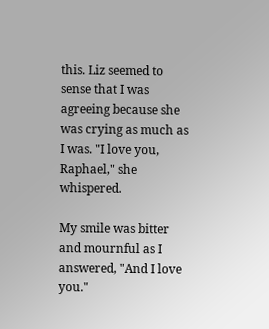this. Liz seemed to sense that I was agreeing because she was crying as much as I was. "I love you, Raphael," she whispered.

My smile was bitter and mournful as I answered, "And I love you."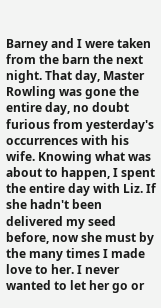Barney and I were taken from the barn the next night. That day, Master Rowling was gone the entire day, no doubt furious from yesterday's occurrences with his wife. Knowing what was about to happen, I spent the entire day with Liz. If she hadn't been delivered my seed before, now she must by the many times I made love to her. I never wanted to let her go or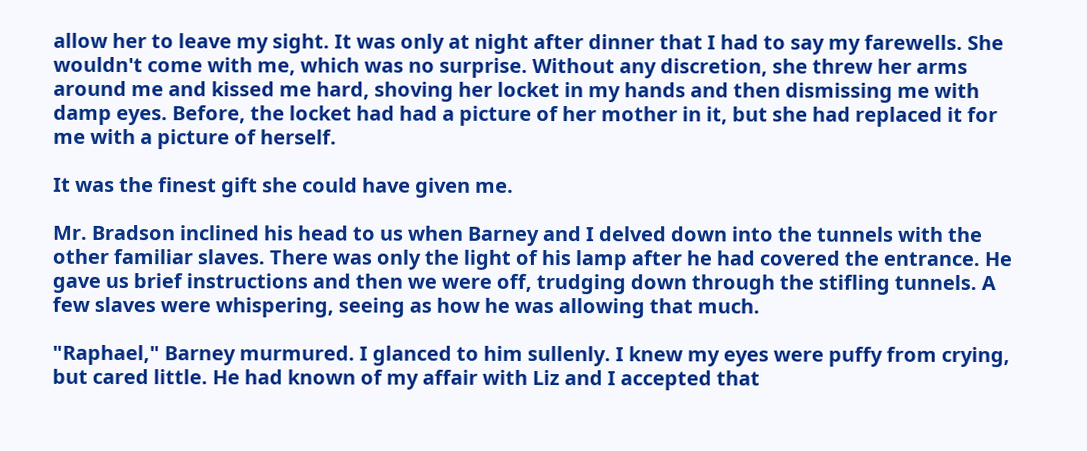allow her to leave my sight. It was only at night after dinner that I had to say my farewells. She wouldn't come with me, which was no surprise. Without any discretion, she threw her arms around me and kissed me hard, shoving her locket in my hands and then dismissing me with damp eyes. Before, the locket had had a picture of her mother in it, but she had replaced it for me with a picture of herself.

It was the finest gift she could have given me.

Mr. Bradson inclined his head to us when Barney and I delved down into the tunnels with the other familiar slaves. There was only the light of his lamp after he had covered the entrance. He gave us brief instructions and then we were off, trudging down through the stifling tunnels. A few slaves were whispering, seeing as how he was allowing that much.

"Raphael," Barney murmured. I glanced to him sullenly. I knew my eyes were puffy from crying, but cared little. He had known of my affair with Liz and I accepted that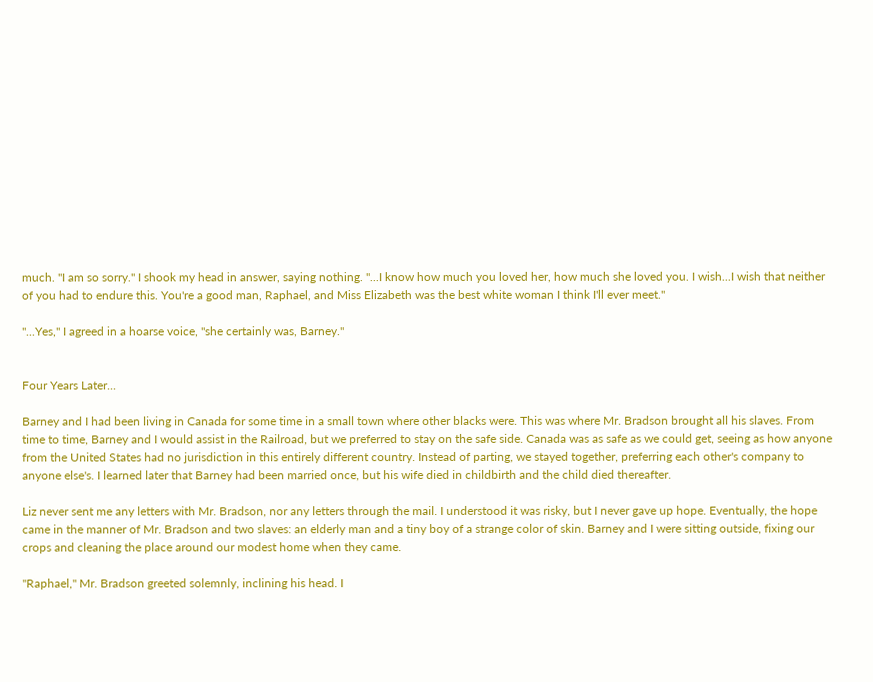much. "I am so sorry." I shook my head in answer, saying nothing. "...I know how much you loved her, how much she loved you. I wish...I wish that neither of you had to endure this. You're a good man, Raphael, and Miss Elizabeth was the best white woman I think I'll ever meet."

"...Yes," I agreed in a hoarse voice, "she certainly was, Barney."


Four Years Later...

Barney and I had been living in Canada for some time in a small town where other blacks were. This was where Mr. Bradson brought all his slaves. From time to time, Barney and I would assist in the Railroad, but we preferred to stay on the safe side. Canada was as safe as we could get, seeing as how anyone from the United States had no jurisdiction in this entirely different country. Instead of parting, we stayed together, preferring each other's company to anyone else's. I learned later that Barney had been married once, but his wife died in childbirth and the child died thereafter.

Liz never sent me any letters with Mr. Bradson, nor any letters through the mail. I understood it was risky, but I never gave up hope. Eventually, the hope came in the manner of Mr. Bradson and two slaves: an elderly man and a tiny boy of a strange color of skin. Barney and I were sitting outside, fixing our crops and cleaning the place around our modest home when they came.

"Raphael," Mr. Bradson greeted solemnly, inclining his head. I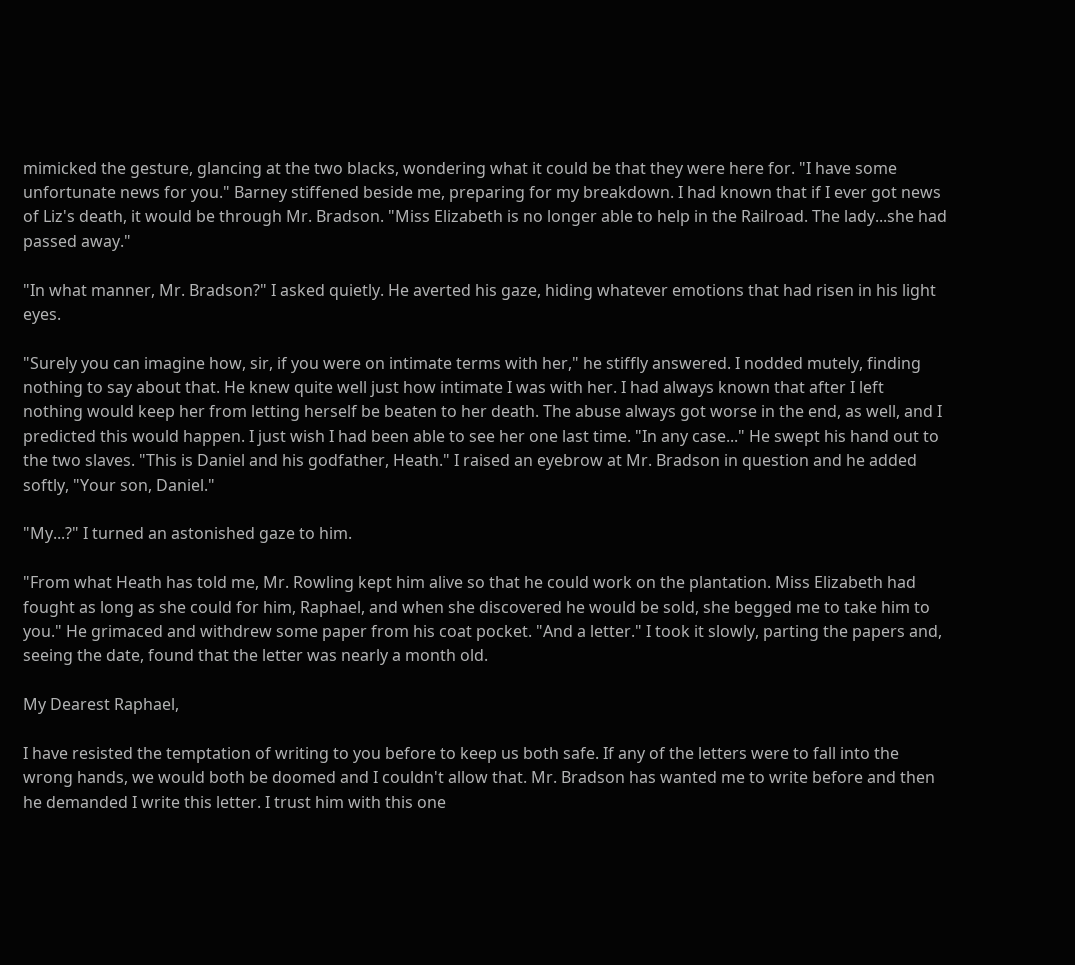mimicked the gesture, glancing at the two blacks, wondering what it could be that they were here for. "I have some unfortunate news for you." Barney stiffened beside me, preparing for my breakdown. I had known that if I ever got news of Liz's death, it would be through Mr. Bradson. "Miss Elizabeth is no longer able to help in the Railroad. The lady...she had passed away."

"In what manner, Mr. Bradson?" I asked quietly. He averted his gaze, hiding whatever emotions that had risen in his light eyes.

"Surely you can imagine how, sir, if you were on intimate terms with her," he stiffly answered. I nodded mutely, finding nothing to say about that. He knew quite well just how intimate I was with her. I had always known that after I left nothing would keep her from letting herself be beaten to her death. The abuse always got worse in the end, as well, and I predicted this would happen. I just wish I had been able to see her one last time. "In any case..." He swept his hand out to the two slaves. "This is Daniel and his godfather, Heath." I raised an eyebrow at Mr. Bradson in question and he added softly, "Your son, Daniel."

"My...?" I turned an astonished gaze to him.

"From what Heath has told me, Mr. Rowling kept him alive so that he could work on the plantation. Miss Elizabeth had fought as long as she could for him, Raphael, and when she discovered he would be sold, she begged me to take him to you." He grimaced and withdrew some paper from his coat pocket. "And a letter." I took it slowly, parting the papers and, seeing the date, found that the letter was nearly a month old.

My Dearest Raphael,

I have resisted the temptation of writing to you before to keep us both safe. If any of the letters were to fall into the wrong hands, we would both be doomed and I couldn't allow that. Mr. Bradson has wanted me to write before and then he demanded I write this letter. I trust him with this one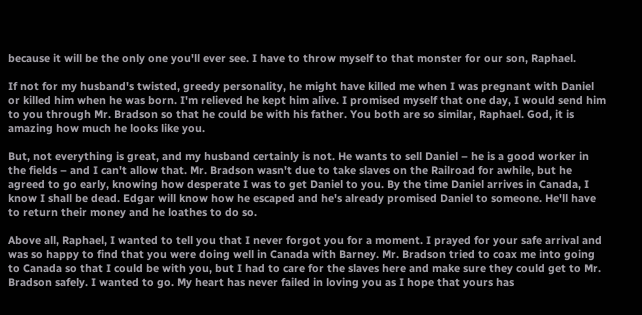because it will be the only one you'll ever see. I have to throw myself to that monster for our son, Raphael.

If not for my husband's twisted, greedy personality, he might have killed me when I was pregnant with Daniel or killed him when he was born. I'm relieved he kept him alive. I promised myself that one day, I would send him to you through Mr. Bradson so that he could be with his father. You both are so similar, Raphael. God, it is amazing how much he looks like you.

But, not everything is great, and my husband certainly is not. He wants to sell Daniel – he is a good worker in the fields – and I can't allow that. Mr. Bradson wasn't due to take slaves on the Railroad for awhile, but he agreed to go early, knowing how desperate I was to get Daniel to you. By the time Daniel arrives in Canada, I know I shall be dead. Edgar will know how he escaped and he's already promised Daniel to someone. He'll have to return their money and he loathes to do so.

Above all, Raphael, I wanted to tell you that I never forgot you for a moment. I prayed for your safe arrival and was so happy to find that you were doing well in Canada with Barney. Mr. Bradson tried to coax me into going to Canada so that I could be with you, but I had to care for the slaves here and make sure they could get to Mr. Bradson safely. I wanted to go. My heart has never failed in loving you as I hope that yours has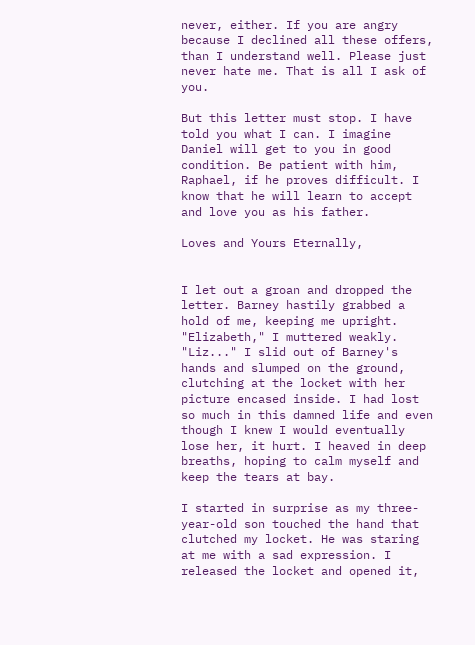never, either. If you are angry because I declined all these offers, than I understand well. Please just never hate me. That is all I ask of you.

But this letter must stop. I have told you what I can. I imagine Daniel will get to you in good condition. Be patient with him, Raphael, if he proves difficult. I know that he will learn to accept and love you as his father.

Loves and Yours Eternally,


I let out a groan and dropped the letter. Barney hastily grabbed a hold of me, keeping me upright. "Elizabeth," I muttered weakly. "Liz..." I slid out of Barney's hands and slumped on the ground, clutching at the locket with her picture encased inside. I had lost so much in this damned life and even though I knew I would eventually lose her, it hurt. I heaved in deep breaths, hoping to calm myself and keep the tears at bay.

I started in surprise as my three-year-old son touched the hand that clutched my locket. He was staring at me with a sad expression. I released the locket and opened it,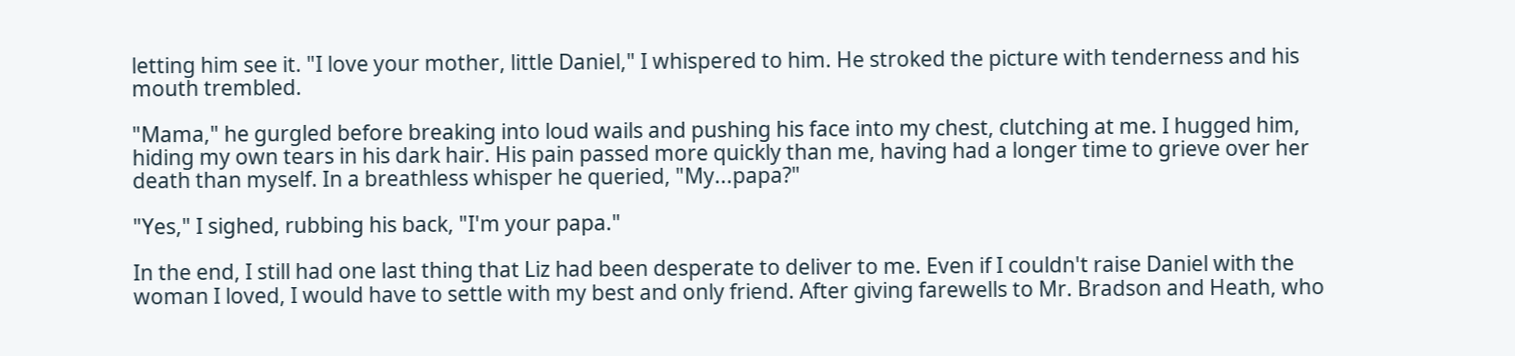letting him see it. "I love your mother, little Daniel," I whispered to him. He stroked the picture with tenderness and his mouth trembled.

"Mama," he gurgled before breaking into loud wails and pushing his face into my chest, clutching at me. I hugged him, hiding my own tears in his dark hair. His pain passed more quickly than me, having had a longer time to grieve over her death than myself. In a breathless whisper he queried, "My...papa?"

"Yes," I sighed, rubbing his back, "I'm your papa."

In the end, I still had one last thing that Liz had been desperate to deliver to me. Even if I couldn't raise Daniel with the woman I loved, I would have to settle with my best and only friend. After giving farewells to Mr. Bradson and Heath, who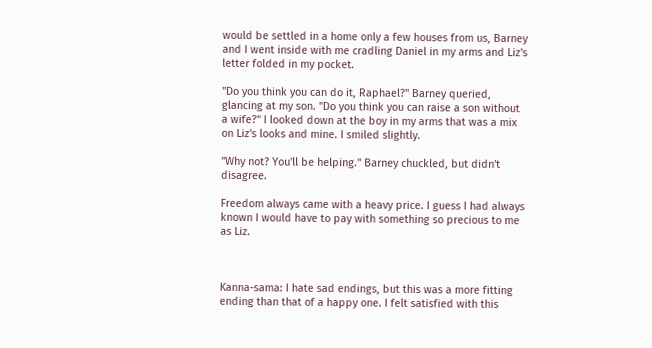would be settled in a home only a few houses from us, Barney and I went inside with me cradling Daniel in my arms and Liz's letter folded in my pocket.

"Do you think you can do it, Raphael?" Barney queried, glancing at my son. "Do you think you can raise a son without a wife?" I looked down at the boy in my arms that was a mix on Liz's looks and mine. I smiled slightly.

"Why not? You'll be helping." Barney chuckled, but didn't disagree.

Freedom always came with a heavy price. I guess I had always known I would have to pay with something so precious to me as Liz.



Kanna-sama: I hate sad endings, but this was a more fitting ending than that of a happy one. I felt satisfied with this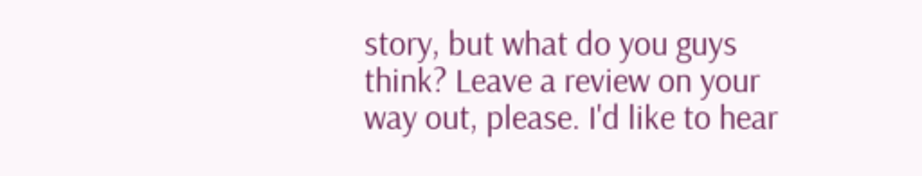story, but what do you guys think? Leave a review on your way out, please. I'd like to hear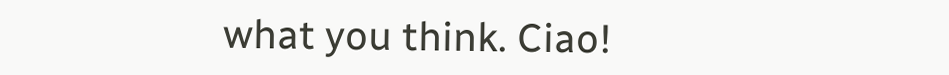what you think. Ciao!